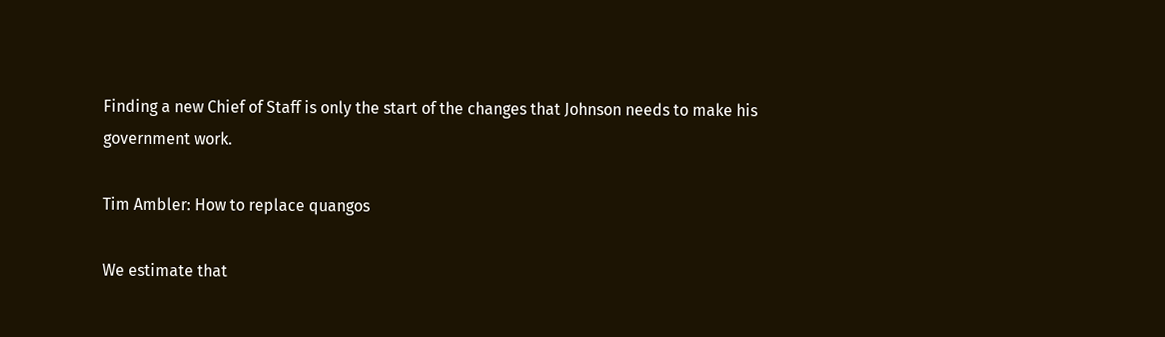Finding a new Chief of Staff is only the start of the changes that Johnson needs to make his government work.

Tim Ambler: How to replace quangos

We estimate that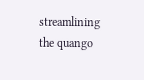streamlining the quango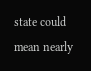state could mean nearly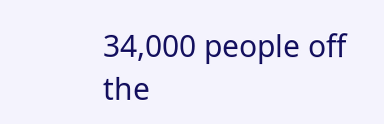34,000 people off the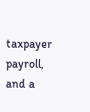taxpayer payroll, and a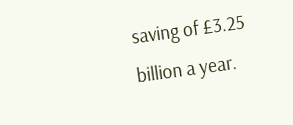saving of £3.25 billion a year.